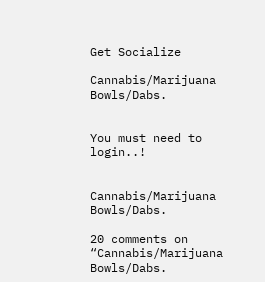Get Socialize

Cannabis/Marijuana Bowls/Dabs.


You must need to login..!


Cannabis/Marijuana Bowls/Dabs.

20 comments on “Cannabis/Marijuana Bowls/Dabs.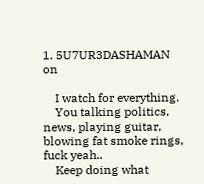1. 5U7UR3DASHAMAN on

    I watch for everything.
    You talking politics, news, playing guitar, blowing fat smoke rings, fuck yeah..
    Keep doing what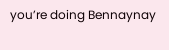you’re doing Bennaynay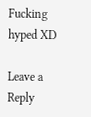Fucking hyped XD

Leave a Reply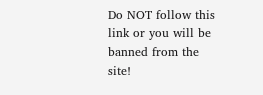Do NOT follow this link or you will be banned from the site!